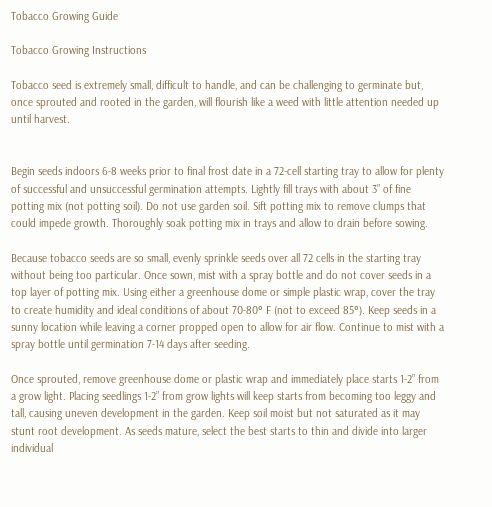Tobacco Growing Guide

Tobacco Growing Instructions

Tobacco seed is extremely small, difficult to handle, and can be challenging to germinate but, once sprouted and rooted in the garden, will flourish like a weed with little attention needed up until harvest.


Begin seeds indoors 6-8 weeks prior to final frost date in a 72-cell starting tray to allow for plenty of successful and unsuccessful germination attempts. Lightly fill trays with about 3” of fine potting mix (not potting soil). Do not use garden soil. Sift potting mix to remove clumps that could impede growth. Thoroughly soak potting mix in trays and allow to drain before sowing.

Because tobacco seeds are so small, evenly sprinkle seeds over all 72 cells in the starting tray without being too particular. Once sown, mist with a spray bottle and do not cover seeds in a top layer of potting mix. Using either a greenhouse dome or simple plastic wrap, cover the tray to create humidity and ideal conditions of about 70-80° F (not to exceed 85°). Keep seeds in a sunny location while leaving a corner propped open to allow for air flow. Continue to mist with a spray bottle until germination 7-14 days after seeding.

Once sprouted, remove greenhouse dome or plastic wrap and immediately place starts 1-2” from a grow light. Placing seedlings 1-2” from grow lights will keep starts from becoming too leggy and tall, causing uneven development in the garden. Keep soil moist but not saturated as it may stunt root development. As seeds mature, select the best starts to thin and divide into larger individual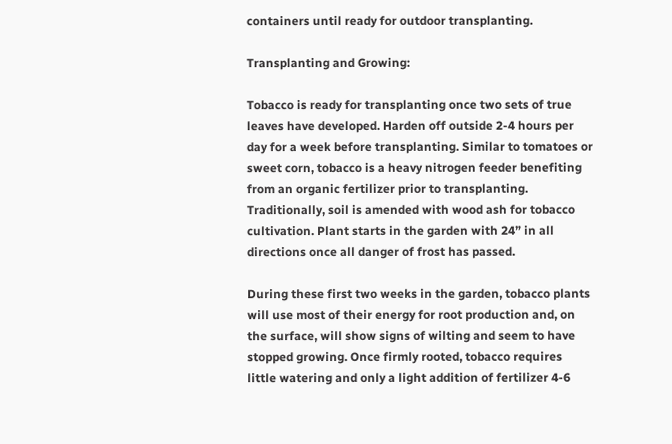containers until ready for outdoor transplanting.

Transplanting and Growing:

Tobacco is ready for transplanting once two sets of true leaves have developed. Harden off outside 2-4 hours per day for a week before transplanting. Similar to tomatoes or sweet corn, tobacco is a heavy nitrogen feeder benefiting from an organic fertilizer prior to transplanting. Traditionally, soil is amended with wood ash for tobacco cultivation. Plant starts in the garden with 24” in all directions once all danger of frost has passed.

During these first two weeks in the garden, tobacco plants will use most of their energy for root production and, on the surface, will show signs of wilting and seem to have stopped growing. Once firmly rooted, tobacco requires little watering and only a light addition of fertilizer 4-6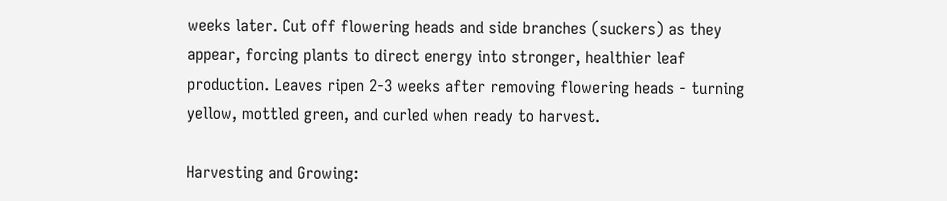weeks later. Cut off flowering heads and side branches (suckers) as they appear, forcing plants to direct energy into stronger, healthier leaf production. Leaves ripen 2-3 weeks after removing flowering heads - turning yellow, mottled green, and curled when ready to harvest.

Harvesting and Growing: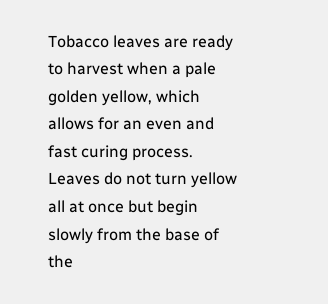Tobacco leaves are ready to harvest when a pale golden yellow, which allows for an even and fast curing process. Leaves do not turn yellow all at once but begin slowly from the base of the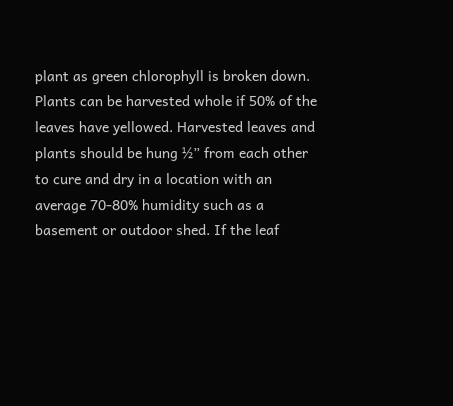plant as green chlorophyll is broken down. Plants can be harvested whole if 50% of the leaves have yellowed. Harvested leaves and plants should be hung ½” from each other to cure and dry in a location with an average 70-80% humidity such as a basement or outdoor shed. If the leaf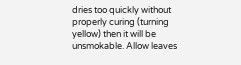dries too quickly without properly curing (turning yellow) then it will be unsmokable. Allow leaves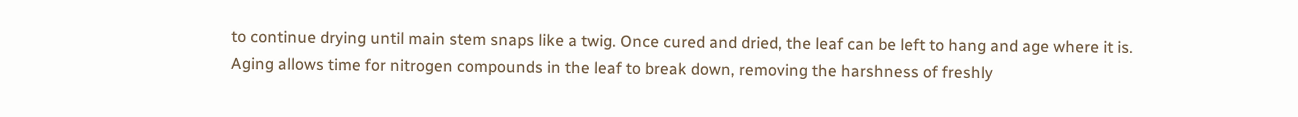to continue drying until main stem snaps like a twig. Once cured and dried, the leaf can be left to hang and age where it is. Aging allows time for nitrogen compounds in the leaf to break down, removing the harshness of freshly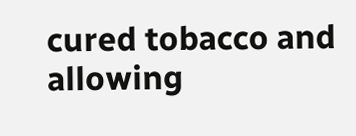cured tobacco and allowing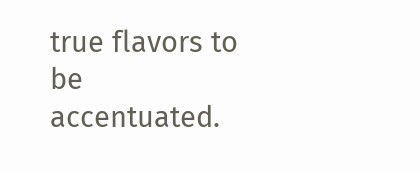true flavors to be accentuated.